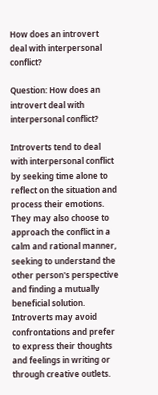How does an introvert deal with interpersonal conflict?

Question: How does an introvert deal with interpersonal conflict?

Introverts tend to deal with interpersonal conflict by seeking time alone to reflect on the situation and process their emotions. They may also choose to approach the conflict in a calm and rational manner, seeking to understand the other person's perspective and finding a mutually beneficial solution. Introverts may avoid confrontations and prefer to express their thoughts and feelings in writing or through creative outlets.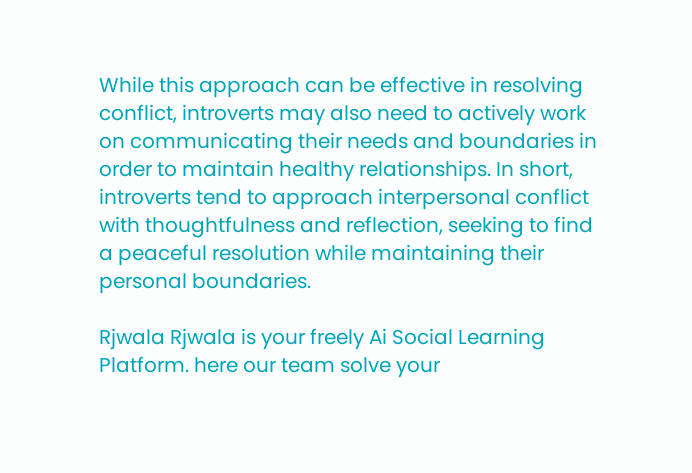While this approach can be effective in resolving conflict, introverts may also need to actively work on communicating their needs and boundaries in order to maintain healthy relationships. In short, introverts tend to approach interpersonal conflict with thoughtfulness and reflection, seeking to find a peaceful resolution while maintaining their personal boundaries.

Rjwala Rjwala is your freely Ai Social Learning Platform. here our team solve your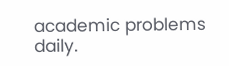academic problems daily.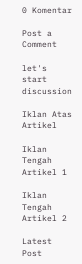0 Komentar

Post a Comment

let's start discussion

Iklan Atas Artikel

Iklan Tengah Artikel 1

Iklan Tengah Artikel 2

Latest Post